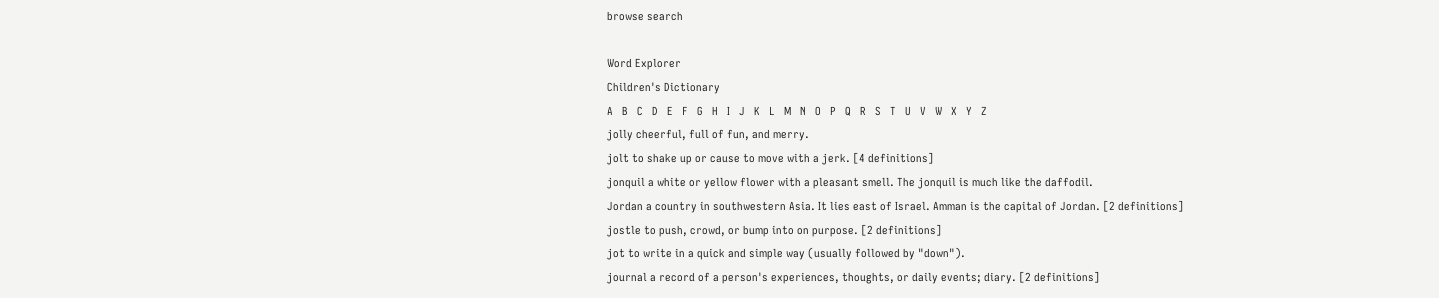browse search

Word Explorer
Children's Dictionary
A   B   C   D   E   F   G   H   I   J   K   L   M   N   O   P   Q   R   S   T   U   V   W   X   Y   Z
jolly cheerful, full of fun, and merry.
jolt to shake up or cause to move with a jerk. [4 definitions]
jonquil a white or yellow flower with a pleasant smell. The jonquil is much like the daffodil.
Jordan a country in southwestern Asia. It lies east of Israel. Amman is the capital of Jordan. [2 definitions]
jostle to push, crowd, or bump into on purpose. [2 definitions]
jot to write in a quick and simple way (usually followed by "down").
journal a record of a person's experiences, thoughts, or daily events; diary. [2 definitions]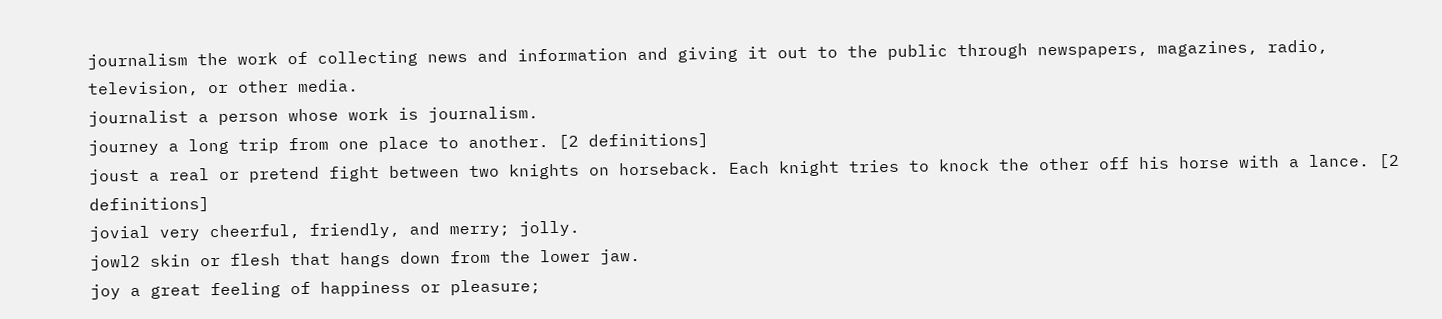journalism the work of collecting news and information and giving it out to the public through newspapers, magazines, radio, television, or other media.
journalist a person whose work is journalism.
journey a long trip from one place to another. [2 definitions]
joust a real or pretend fight between two knights on horseback. Each knight tries to knock the other off his horse with a lance. [2 definitions]
jovial very cheerful, friendly, and merry; jolly.
jowl2 skin or flesh that hangs down from the lower jaw.
joy a great feeling of happiness or pleasure;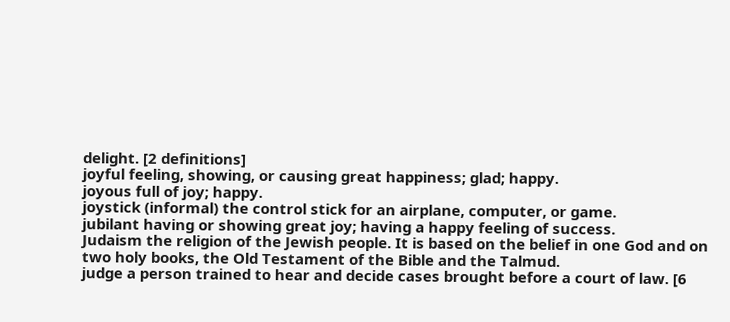delight. [2 definitions]
joyful feeling, showing, or causing great happiness; glad; happy.
joyous full of joy; happy.
joystick (informal) the control stick for an airplane, computer, or game.
jubilant having or showing great joy; having a happy feeling of success.
Judaism the religion of the Jewish people. It is based on the belief in one God and on two holy books, the Old Testament of the Bible and the Talmud.
judge a person trained to hear and decide cases brought before a court of law. [6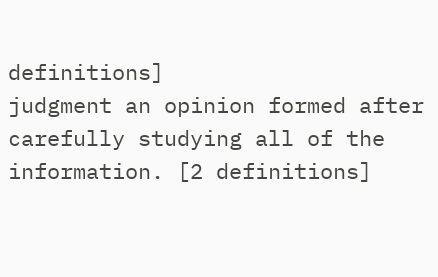definitions]
judgment an opinion formed after carefully studying all of the information. [2 definitions]